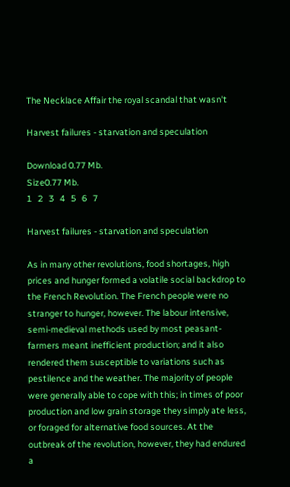The Necklace Affair the royal scandal that wasn't

Harvest failures - starvation and speculation

Download 0.77 Mb.
Size0.77 Mb.
1   2   3   4   5   6   7

Harvest failures - starvation and speculation

As in many other revolutions, food shortages, high prices and hunger formed a volatile social backdrop to the French Revolution. The French people were no stranger to hunger, however. The labour intensive, semi-medieval methods used by most peasant-farmers meant inefficient production; and it also rendered them susceptible to variations such as pestilence and the weather. The majority of people were generally able to cope with this; in times of poor production and low grain storage they simply ate less, or foraged for alternative food sources. At the outbreak of the revolution, however, they had endured a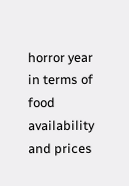horror year in terms of food availability and prices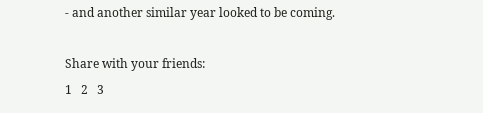- and another similar year looked to be coming.

Share with your friends:
1   2   3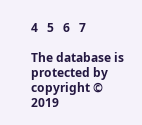4   5   6   7

The database is protected by copyright © 2019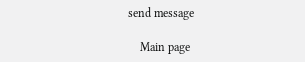send message

    Main page